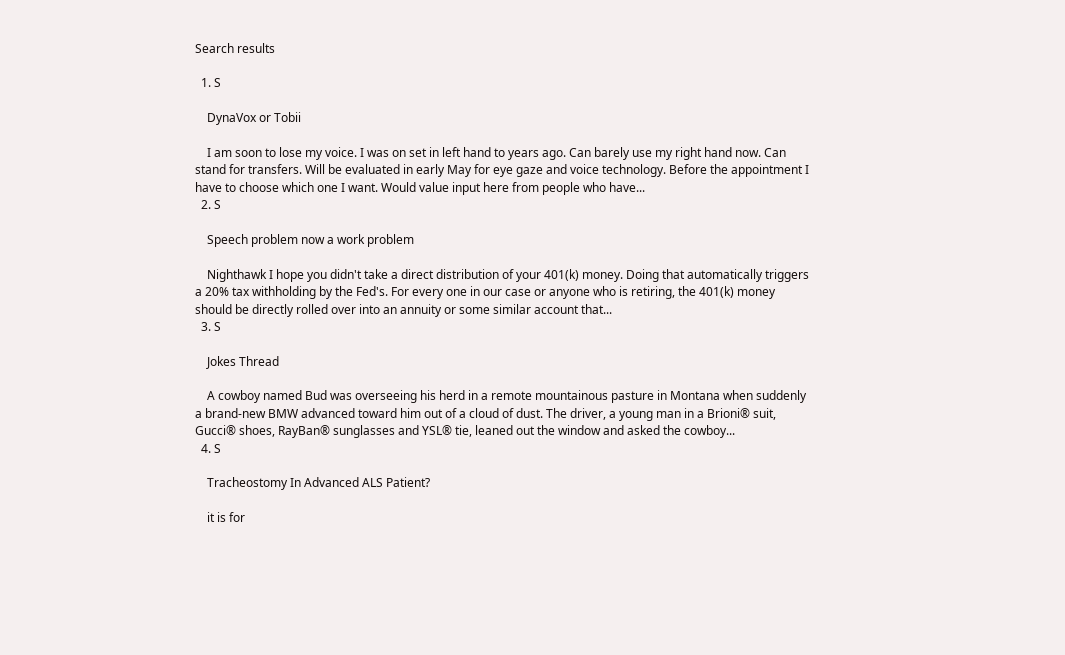Search results

  1. S

    DynaVox or Tobii

    I am soon to lose my voice. I was on set in left hand to years ago. Can barely use my right hand now. Can stand for transfers. Will be evaluated in early May for eye gaze and voice technology. Before the appointment I have to choose which one I want. Would value input here from people who have...
  2. S

    Speech problem now a work problem

    Nighthawk I hope you didn't take a direct distribution of your 401(k) money. Doing that automatically triggers a 20% tax withholding by the Fed's. For every one in our case or anyone who is retiring, the 401(k) money should be directly rolled over into an annuity or some similar account that...
  3. S

    Jokes Thread

    A cowboy named Bud was overseeing his herd in a remote mountainous pasture in Montana when suddenly a brand-new BMW advanced toward him out of a cloud of dust. The driver, a young man in a Brioni® suit, Gucci® shoes, RayBan® sunglasses and YSL® tie, leaned out the window and asked the cowboy...
  4. S

    Tracheostomy In Advanced ALS Patient?

    it is for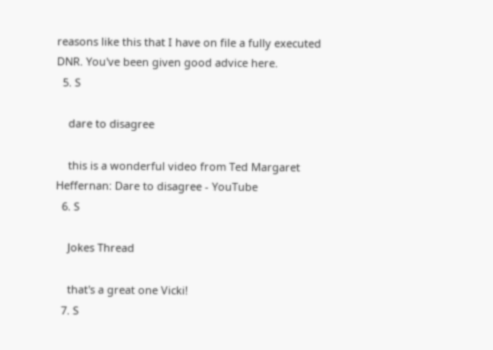reasons like this that I have on file a fully executed DNR. You've been given good advice here.
  5. S

    dare to disagree

    this is a wonderful video from Ted Margaret Heffernan: Dare to disagree - YouTube
  6. S

    Jokes Thread

    that's a great one Vicki!
  7. S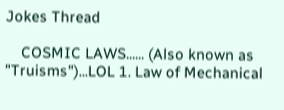Jokes Thread

    COSMIC LAWS...... (Also known as "Truisms")...LOL 1. Law of Mechanical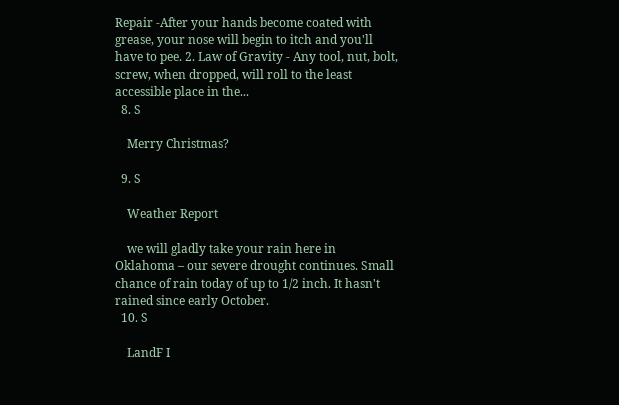Repair -After your hands become coated with grease, your nose will begin to itch and you'll have to pee. 2. Law of Gravity - Any tool, nut, bolt, screw, when dropped, will roll to the least accessible place in the...
  8. S

    Merry Christmas?

  9. S

    Weather Report

    we will gladly take your rain here in Oklahoma – our severe drought continues. Small chance of rain today of up to 1/2 inch. It hasn't rained since early October.
  10. S

    LandF I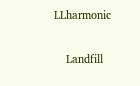LLharmonic

    Landfill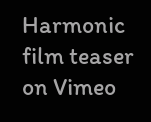Harmonic film teaser on Vimeo